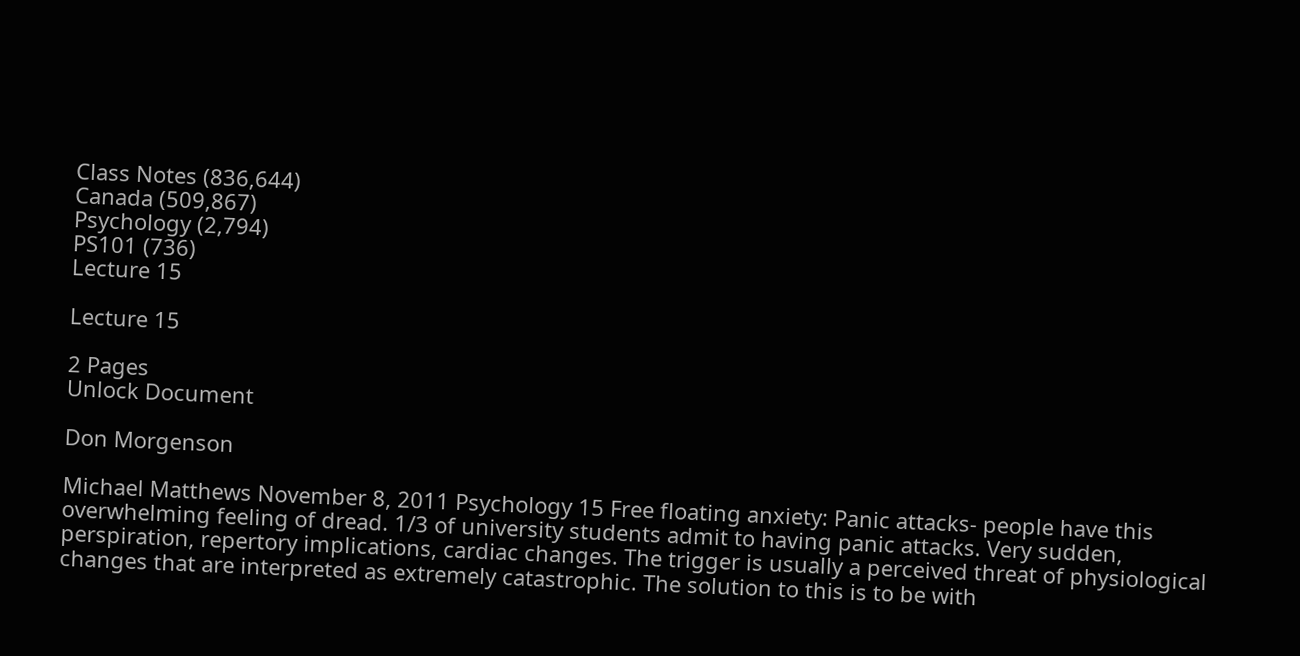Class Notes (836,644)
Canada (509,867)
Psychology (2,794)
PS101 (736)
Lecture 15

Lecture 15

2 Pages
Unlock Document

Don Morgenson

Michael Matthews November 8, 2011 Psychology 15 Free floating anxiety: Panic attacks- people have this overwhelming feeling of dread. 1/3 of university students admit to having panic attacks. Very sudden, perspiration, repertory implications, cardiac changes. The trigger is usually a perceived threat of physiological changes that are interpreted as extremely catastrophic. The solution to this is to be with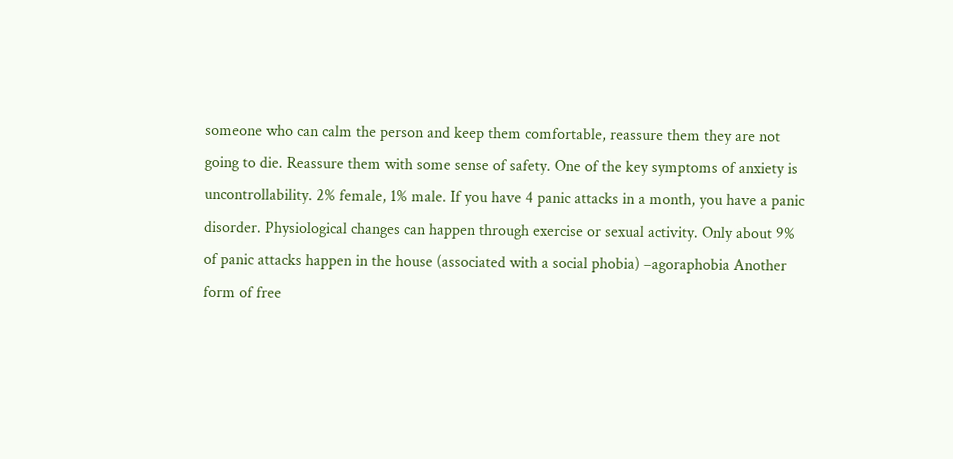someone who can calm the person and keep them comfortable, reassure them they are not going to die. Reassure them with some sense of safety. One of the key symptoms of anxiety is uncontrollability. 2% female, 1% male. If you have 4 panic attacks in a month, you have a panic disorder. Physiological changes can happen through exercise or sexual activity. Only about 9% of panic attacks happen in the house (associated with a social phobia) –agoraphobia Another form of free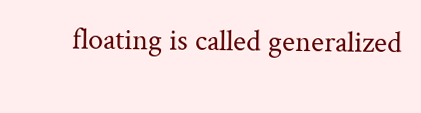floating is called generalized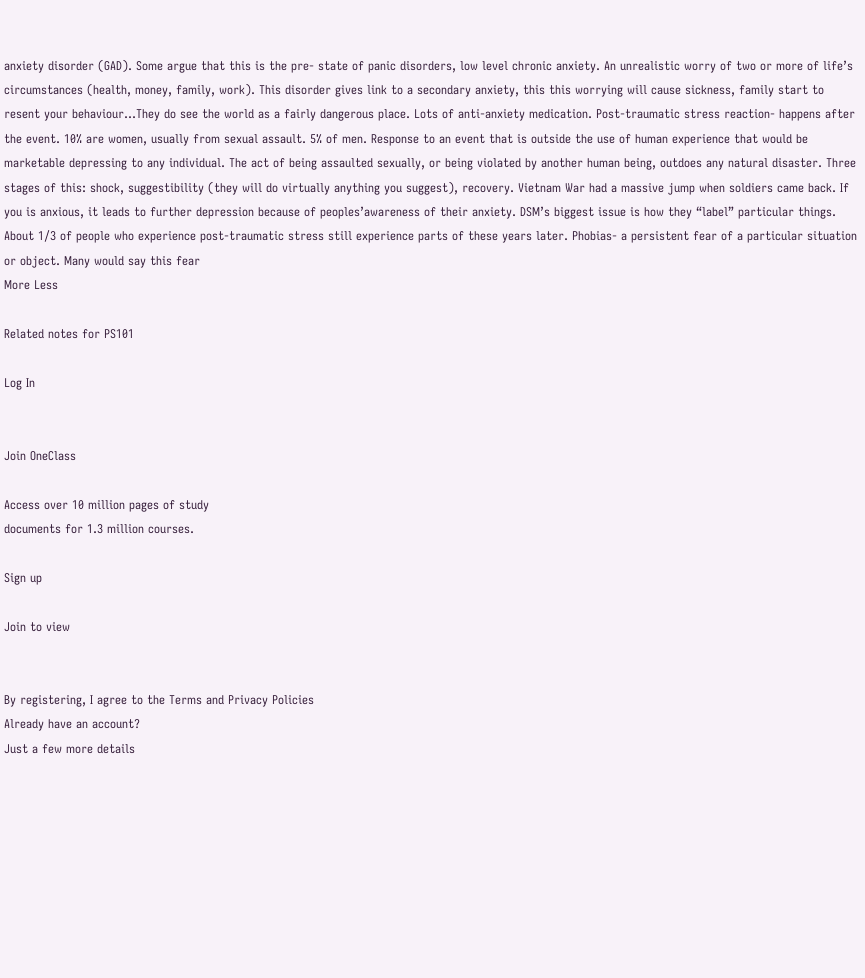anxiety disorder (GAD). Some argue that this is the pre- state of panic disorders, low level chronic anxiety. An unrealistic worry of two or more of life’s circumstances (health, money, family, work). This disorder gives link to a secondary anxiety, this this worrying will cause sickness, family start to resent your behaviour…They do see the world as a fairly dangerous place. Lots of anti-anxiety medication. Post-traumatic stress reaction- happens after the event. 10% are women, usually from sexual assault. 5% of men. Response to an event that is outside the use of human experience that would be marketable depressing to any individual. The act of being assaulted sexually, or being violated by another human being, outdoes any natural disaster. Three stages of this: shock, suggestibility (they will do virtually anything you suggest), recovery. Vietnam War had a massive jump when soldiers came back. If you is anxious, it leads to further depression because of peoples’awareness of their anxiety. DSM’s biggest issue is how they “label” particular things. About 1/3 of people who experience post-traumatic stress still experience parts of these years later. Phobias- a persistent fear of a particular situation or object. Many would say this fear
More Less

Related notes for PS101

Log In


Join OneClass

Access over 10 million pages of study
documents for 1.3 million courses.

Sign up

Join to view


By registering, I agree to the Terms and Privacy Policies
Already have an account?
Just a few more details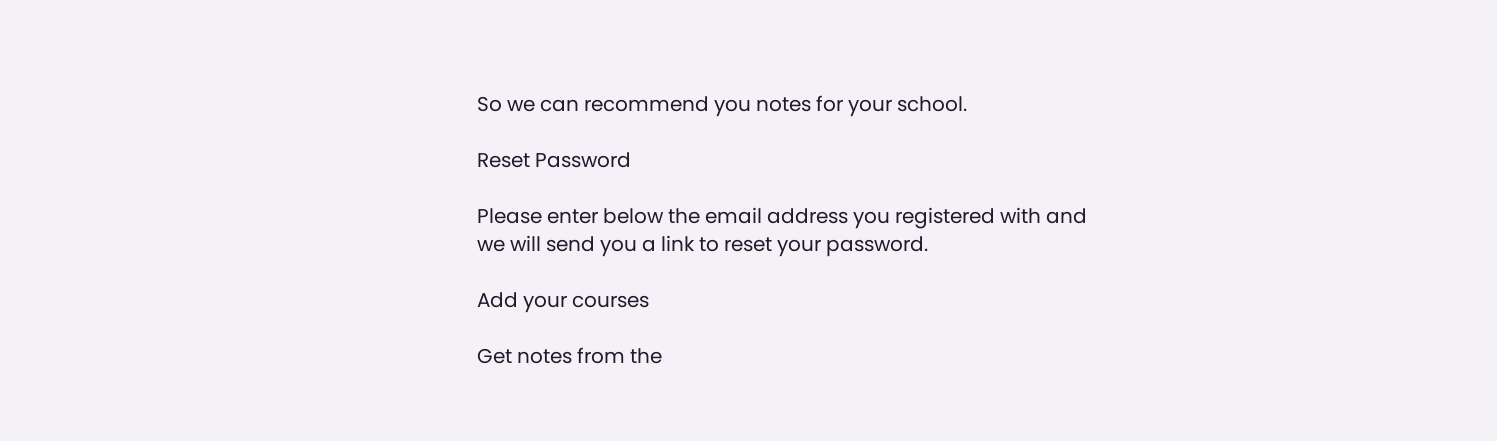So we can recommend you notes for your school.

Reset Password

Please enter below the email address you registered with and we will send you a link to reset your password.

Add your courses

Get notes from the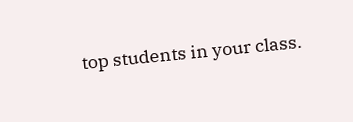top students in your class.